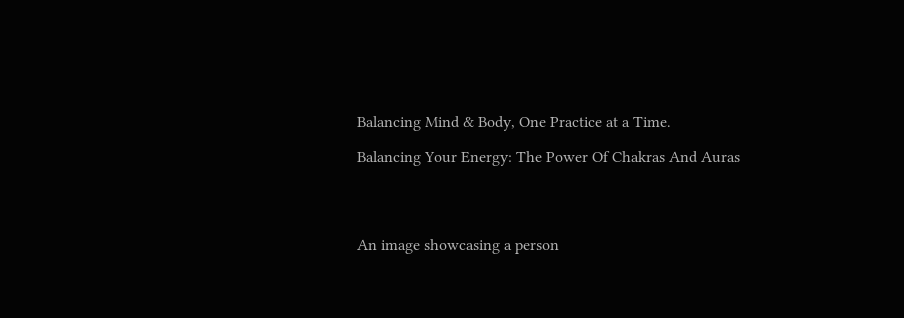Balancing Mind & Body, One Practice at a Time.

Balancing Your Energy: The Power Of Chakras And Auras




An image showcasing a person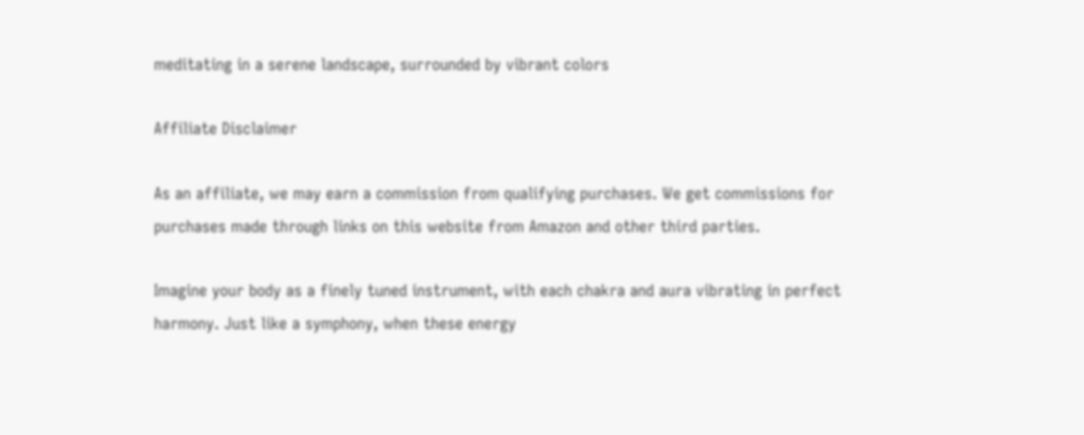meditating in a serene landscape, surrounded by vibrant colors

Affiliate Disclaimer

As an affiliate, we may earn a commission from qualifying purchases. We get commissions for purchases made through links on this website from Amazon and other third parties.

Imagine your body as a finely tuned instrument, with each chakra and aura vibrating in perfect harmony. Just like a symphony, when these energy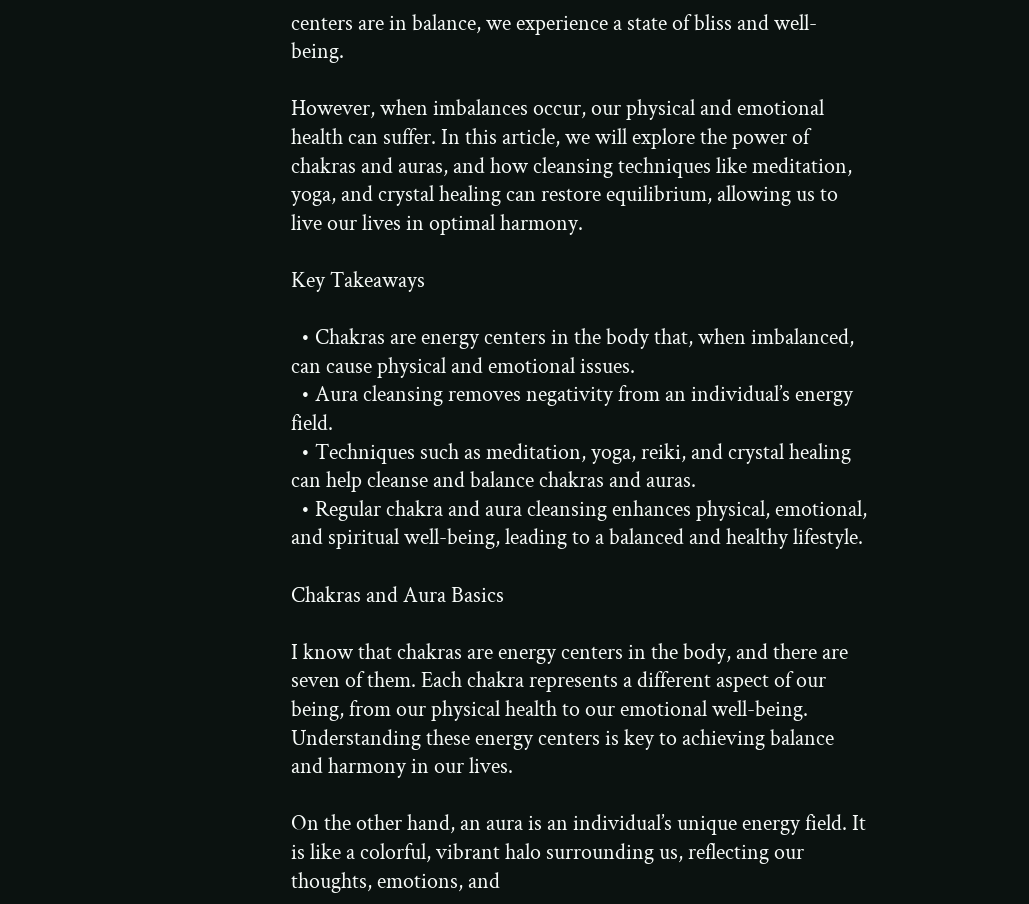centers are in balance, we experience a state of bliss and well-being.

However, when imbalances occur, our physical and emotional health can suffer. In this article, we will explore the power of chakras and auras, and how cleansing techniques like meditation, yoga, and crystal healing can restore equilibrium, allowing us to live our lives in optimal harmony.

Key Takeaways

  • Chakras are energy centers in the body that, when imbalanced, can cause physical and emotional issues.
  • Aura cleansing removes negativity from an individual’s energy field.
  • Techniques such as meditation, yoga, reiki, and crystal healing can help cleanse and balance chakras and auras.
  • Regular chakra and aura cleansing enhances physical, emotional, and spiritual well-being, leading to a balanced and healthy lifestyle.

Chakras and Aura Basics

I know that chakras are energy centers in the body, and there are seven of them. Each chakra represents a different aspect of our being, from our physical health to our emotional well-being. Understanding these energy centers is key to achieving balance and harmony in our lives.

On the other hand, an aura is an individual’s unique energy field. It is like a colorful, vibrant halo surrounding us, reflecting our thoughts, emotions, and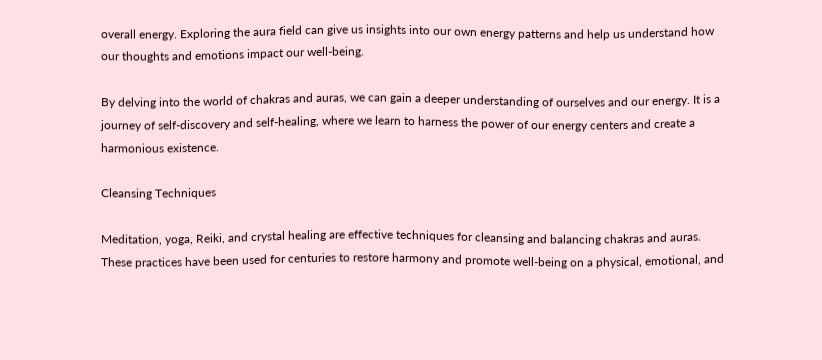overall energy. Exploring the aura field can give us insights into our own energy patterns and help us understand how our thoughts and emotions impact our well-being.

By delving into the world of chakras and auras, we can gain a deeper understanding of ourselves and our energy. It is a journey of self-discovery and self-healing, where we learn to harness the power of our energy centers and create a harmonious existence.

Cleansing Techniques

Meditation, yoga, Reiki, and crystal healing are effective techniques for cleansing and balancing chakras and auras. These practices have been used for centuries to restore harmony and promote well-being on a physical, emotional, and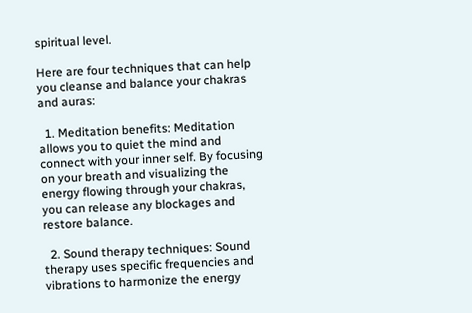spiritual level.

Here are four techniques that can help you cleanse and balance your chakras and auras:

  1. Meditation benefits: Meditation allows you to quiet the mind and connect with your inner self. By focusing on your breath and visualizing the energy flowing through your chakras, you can release any blockages and restore balance.

  2. Sound therapy techniques: Sound therapy uses specific frequencies and vibrations to harmonize the energy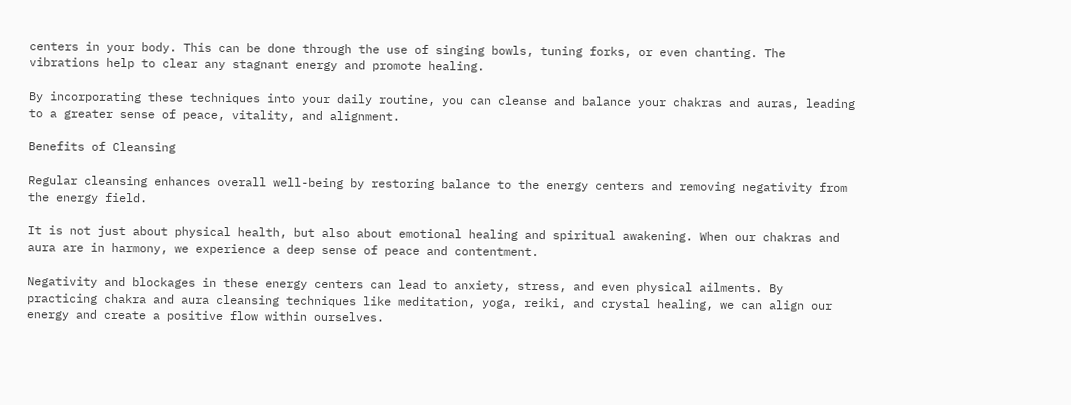centers in your body. This can be done through the use of singing bowls, tuning forks, or even chanting. The vibrations help to clear any stagnant energy and promote healing.

By incorporating these techniques into your daily routine, you can cleanse and balance your chakras and auras, leading to a greater sense of peace, vitality, and alignment.

Benefits of Cleansing

Regular cleansing enhances overall well-being by restoring balance to the energy centers and removing negativity from the energy field.

It is not just about physical health, but also about emotional healing and spiritual awakening. When our chakras and aura are in harmony, we experience a deep sense of peace and contentment.

Negativity and blockages in these energy centers can lead to anxiety, stress, and even physical ailments. By practicing chakra and aura cleansing techniques like meditation, yoga, reiki, and crystal healing, we can align our energy and create a positive flow within ourselves.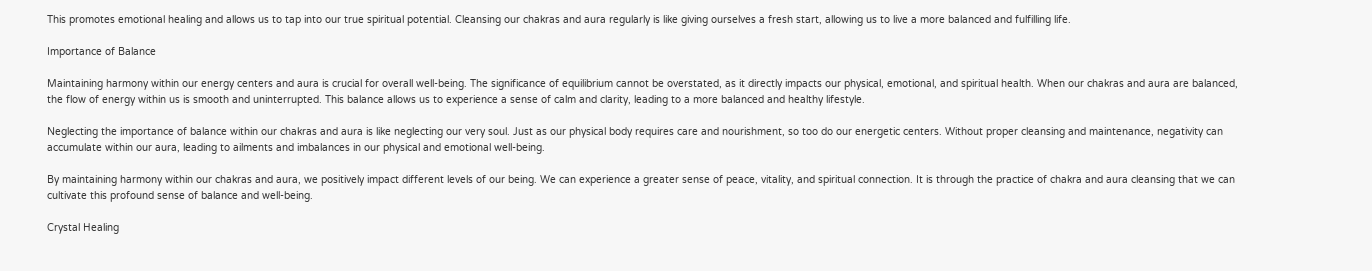This promotes emotional healing and allows us to tap into our true spiritual potential. Cleansing our chakras and aura regularly is like giving ourselves a fresh start, allowing us to live a more balanced and fulfilling life.

Importance of Balance

Maintaining harmony within our energy centers and aura is crucial for overall well-being. The significance of equilibrium cannot be overstated, as it directly impacts our physical, emotional, and spiritual health. When our chakras and aura are balanced, the flow of energy within us is smooth and uninterrupted. This balance allows us to experience a sense of calm and clarity, leading to a more balanced and healthy lifestyle.

Neglecting the importance of balance within our chakras and aura is like neglecting our very soul. Just as our physical body requires care and nourishment, so too do our energetic centers. Without proper cleansing and maintenance, negativity can accumulate within our aura, leading to ailments and imbalances in our physical and emotional well-being.

By maintaining harmony within our chakras and aura, we positively impact different levels of our being. We can experience a greater sense of peace, vitality, and spiritual connection. It is through the practice of chakra and aura cleansing that we can cultivate this profound sense of balance and well-being.

Crystal Healing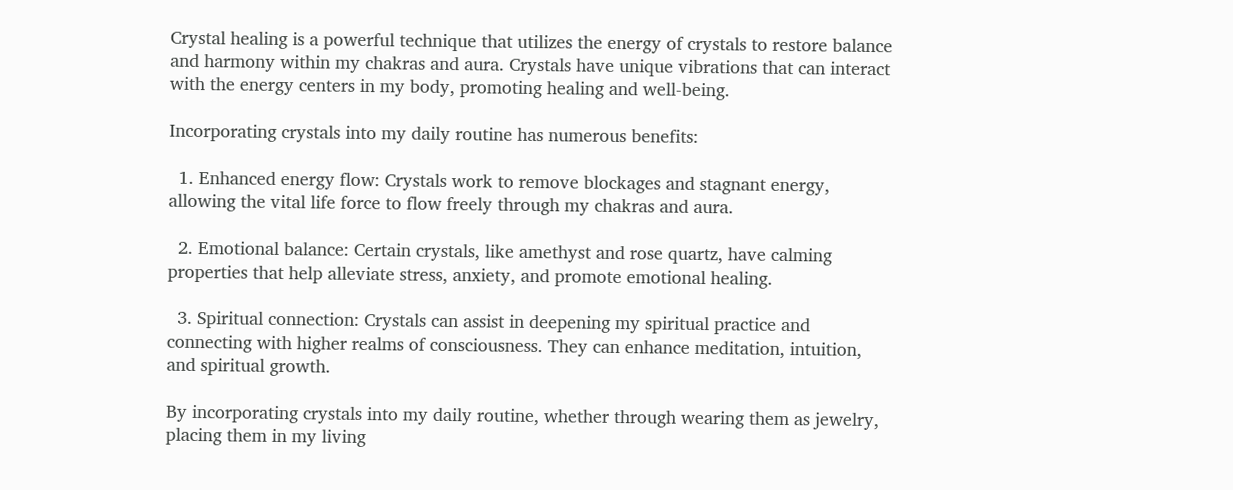Crystal healing is a powerful technique that utilizes the energy of crystals to restore balance and harmony within my chakras and aura. Crystals have unique vibrations that can interact with the energy centers in my body, promoting healing and well-being.

Incorporating crystals into my daily routine has numerous benefits:

  1. Enhanced energy flow: Crystals work to remove blockages and stagnant energy, allowing the vital life force to flow freely through my chakras and aura.

  2. Emotional balance: Certain crystals, like amethyst and rose quartz, have calming properties that help alleviate stress, anxiety, and promote emotional healing.

  3. Spiritual connection: Crystals can assist in deepening my spiritual practice and connecting with higher realms of consciousness. They can enhance meditation, intuition, and spiritual growth.

By incorporating crystals into my daily routine, whether through wearing them as jewelry, placing them in my living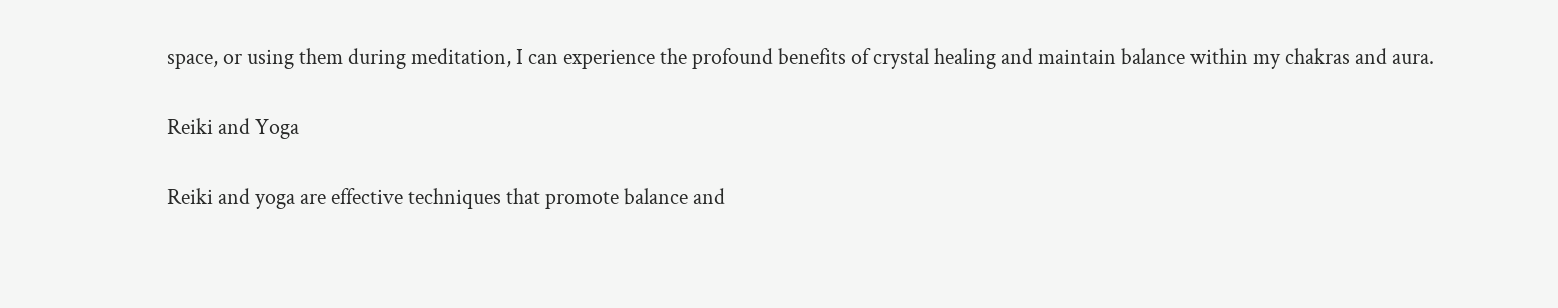space, or using them during meditation, I can experience the profound benefits of crystal healing and maintain balance within my chakras and aura.

Reiki and Yoga

Reiki and yoga are effective techniques that promote balance and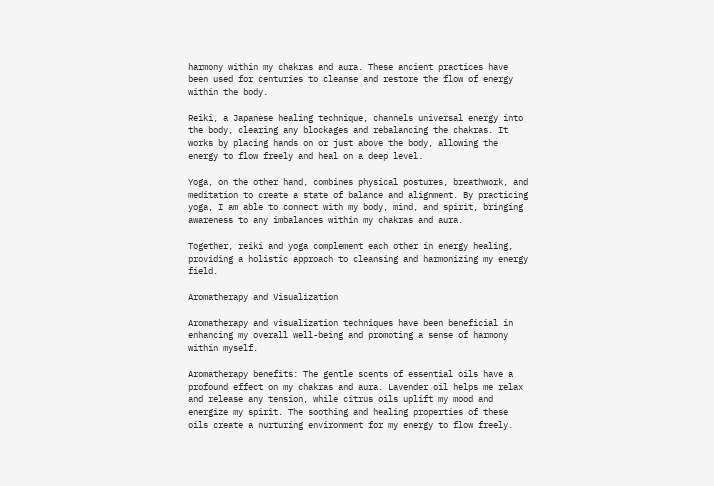harmony within my chakras and aura. These ancient practices have been used for centuries to cleanse and restore the flow of energy within the body.

Reiki, a Japanese healing technique, channels universal energy into the body, clearing any blockages and rebalancing the chakras. It works by placing hands on or just above the body, allowing the energy to flow freely and heal on a deep level.

Yoga, on the other hand, combines physical postures, breathwork, and meditation to create a state of balance and alignment. By practicing yoga, I am able to connect with my body, mind, and spirit, bringing awareness to any imbalances within my chakras and aura.

Together, reiki and yoga complement each other in energy healing, providing a holistic approach to cleansing and harmonizing my energy field.

Aromatherapy and Visualization

Aromatherapy and visualization techniques have been beneficial in enhancing my overall well-being and promoting a sense of harmony within myself.

Aromatherapy benefits: The gentle scents of essential oils have a profound effect on my chakras and aura. Lavender oil helps me relax and release any tension, while citrus oils uplift my mood and energize my spirit. The soothing and healing properties of these oils create a nurturing environment for my energy to flow freely.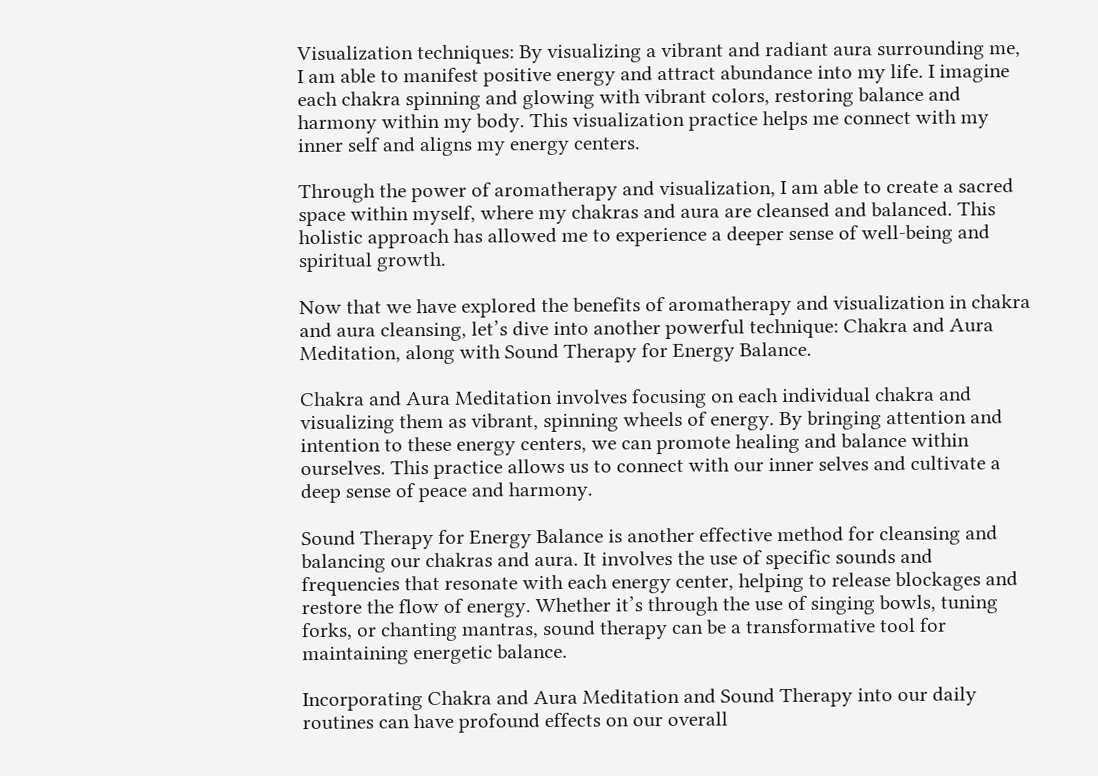Visualization techniques: By visualizing a vibrant and radiant aura surrounding me, I am able to manifest positive energy and attract abundance into my life. I imagine each chakra spinning and glowing with vibrant colors, restoring balance and harmony within my body. This visualization practice helps me connect with my inner self and aligns my energy centers.

Through the power of aromatherapy and visualization, I am able to create a sacred space within myself, where my chakras and aura are cleansed and balanced. This holistic approach has allowed me to experience a deeper sense of well-being and spiritual growth.

Now that we have explored the benefits of aromatherapy and visualization in chakra and aura cleansing, let’s dive into another powerful technique: Chakra and Aura Meditation, along with Sound Therapy for Energy Balance.

Chakra and Aura Meditation involves focusing on each individual chakra and visualizing them as vibrant, spinning wheels of energy. By bringing attention and intention to these energy centers, we can promote healing and balance within ourselves. This practice allows us to connect with our inner selves and cultivate a deep sense of peace and harmony.

Sound Therapy for Energy Balance is another effective method for cleansing and balancing our chakras and aura. It involves the use of specific sounds and frequencies that resonate with each energy center, helping to release blockages and restore the flow of energy. Whether it’s through the use of singing bowls, tuning forks, or chanting mantras, sound therapy can be a transformative tool for maintaining energetic balance.

Incorporating Chakra and Aura Meditation and Sound Therapy into our daily routines can have profound effects on our overall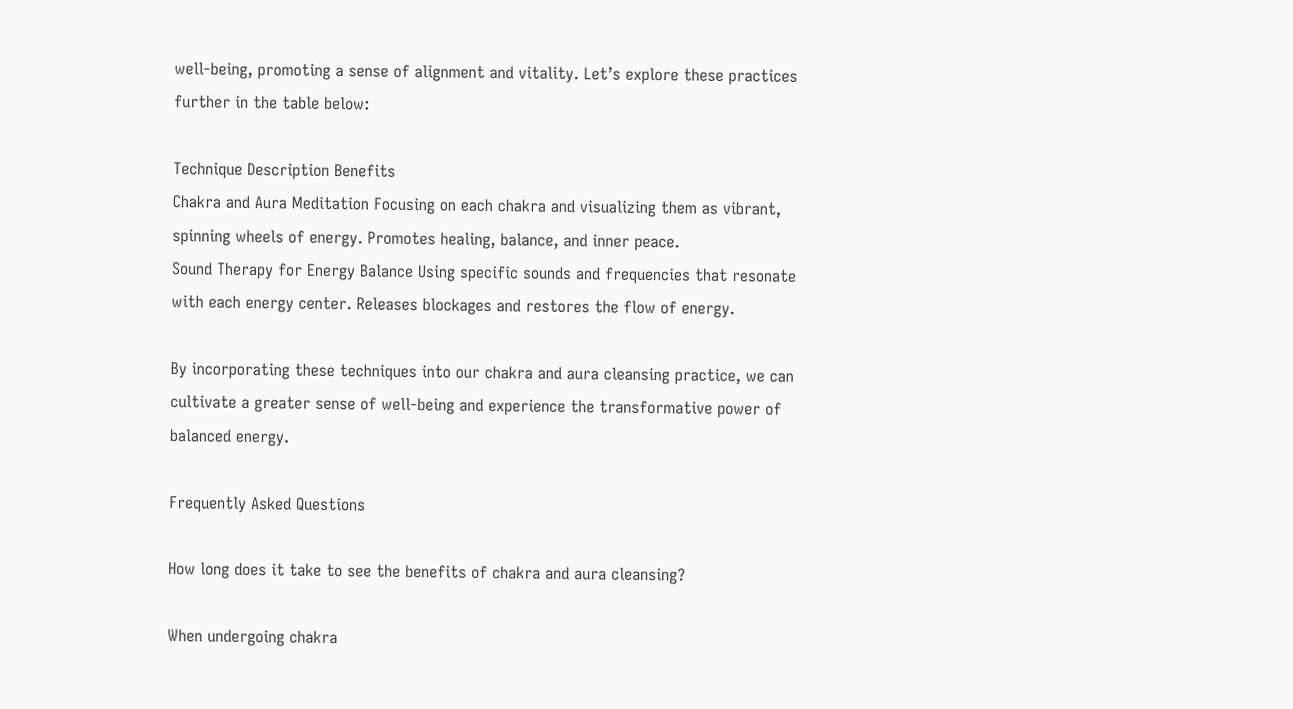well-being, promoting a sense of alignment and vitality. Let’s explore these practices further in the table below:

Technique Description Benefits
Chakra and Aura Meditation Focusing on each chakra and visualizing them as vibrant, spinning wheels of energy. Promotes healing, balance, and inner peace.
Sound Therapy for Energy Balance Using specific sounds and frequencies that resonate with each energy center. Releases blockages and restores the flow of energy.

By incorporating these techniques into our chakra and aura cleansing practice, we can cultivate a greater sense of well-being and experience the transformative power of balanced energy.

Frequently Asked Questions

How long does it take to see the benefits of chakra and aura cleansing?

When undergoing chakra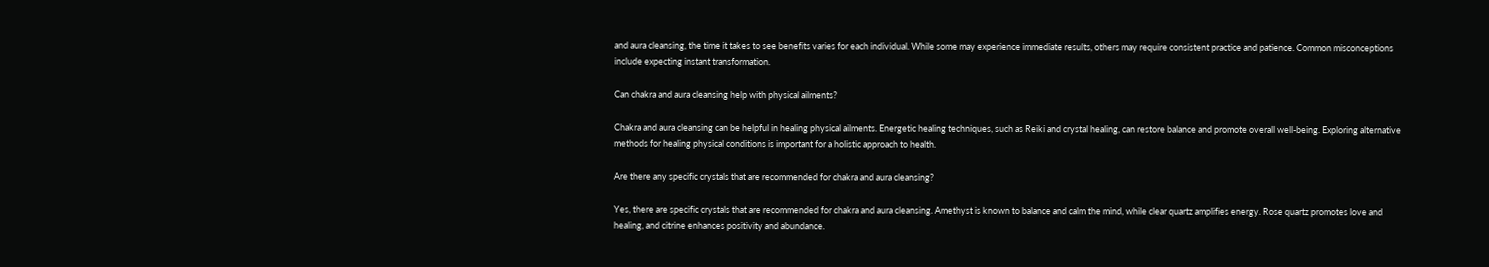and aura cleansing, the time it takes to see benefits varies for each individual. While some may experience immediate results, others may require consistent practice and patience. Common misconceptions include expecting instant transformation.

Can chakra and aura cleansing help with physical ailments?

Chakra and aura cleansing can be helpful in healing physical ailments. Energetic healing techniques, such as Reiki and crystal healing, can restore balance and promote overall well-being. Exploring alternative methods for healing physical conditions is important for a holistic approach to health.

Are there any specific crystals that are recommended for chakra and aura cleansing?

Yes, there are specific crystals that are recommended for chakra and aura cleansing. Amethyst is known to balance and calm the mind, while clear quartz amplifies energy. Rose quartz promotes love and healing, and citrine enhances positivity and abundance.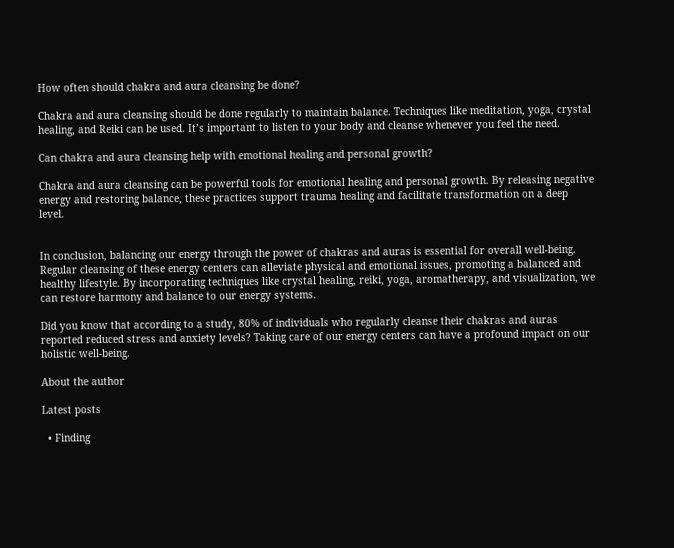How often should chakra and aura cleansing be done?

Chakra and aura cleansing should be done regularly to maintain balance. Techniques like meditation, yoga, crystal healing, and Reiki can be used. It’s important to listen to your body and cleanse whenever you feel the need.

Can chakra and aura cleansing help with emotional healing and personal growth?

Chakra and aura cleansing can be powerful tools for emotional healing and personal growth. By releasing negative energy and restoring balance, these practices support trauma healing and facilitate transformation on a deep level.


In conclusion, balancing our energy through the power of chakras and auras is essential for overall well-being. Regular cleansing of these energy centers can alleviate physical and emotional issues, promoting a balanced and healthy lifestyle. By incorporating techniques like crystal healing, reiki, yoga, aromatherapy, and visualization, we can restore harmony and balance to our energy systems.

Did you know that according to a study, 80% of individuals who regularly cleanse their chakras and auras reported reduced stress and anxiety levels? Taking care of our energy centers can have a profound impact on our holistic well-being.

About the author

Latest posts

  • Finding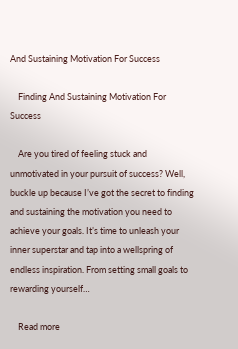And Sustaining Motivation For Success

    Finding And Sustaining Motivation For Success

    Are you tired of feeling stuck and unmotivated in your pursuit of success? Well, buckle up because I’ve got the secret to finding and sustaining the motivation you need to achieve your goals. It’s time to unleash your inner superstar and tap into a wellspring of endless inspiration. From setting small goals to rewarding yourself…

    Read more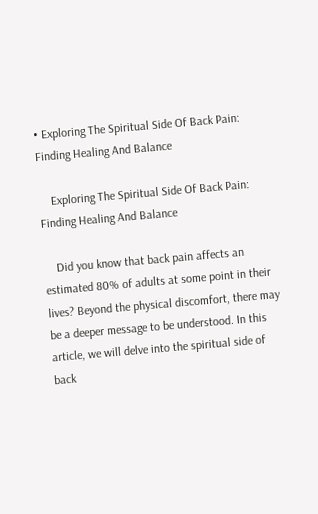• Exploring The Spiritual Side Of Back Pain: Finding Healing And Balance

    Exploring The Spiritual Side Of Back Pain: Finding Healing And Balance

    Did you know that back pain affects an estimated 80% of adults at some point in their lives? Beyond the physical discomfort, there may be a deeper message to be understood. In this article, we will delve into the spiritual side of back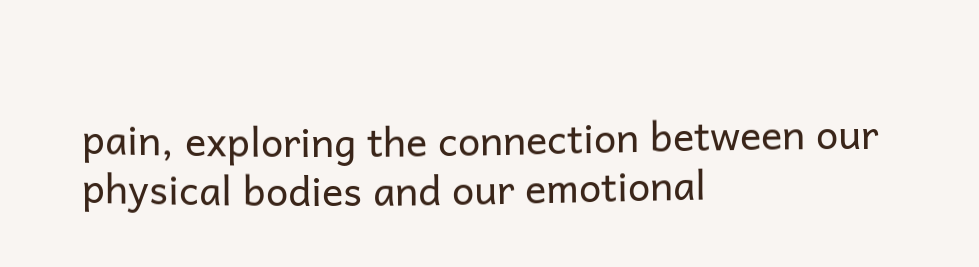pain, exploring the connection between our physical bodies and our emotional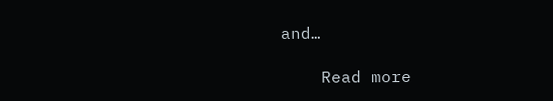and…

    Read more